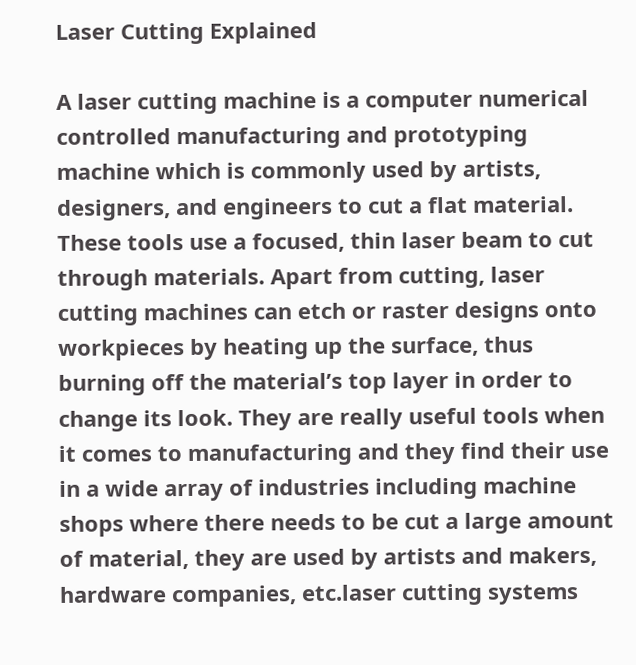Laser Cutting Explained

A laser cutting machine is a computer numerical controlled manufacturing and prototyping machine which is commonly used by artists, designers, and engineers to cut a flat material. These tools use a focused, thin laser beam to cut through materials. Apart from cutting, laser cutting machines can etch or raster designs onto workpieces by heating up the surface, thus burning off the material’s top layer in order to change its look. They are really useful tools when it comes to manufacturing and they find their use in a wide array of industries including machine shops where there needs to be cut a large amount of material, they are used by artists and makers, hardware companies, etc.laser cutting systems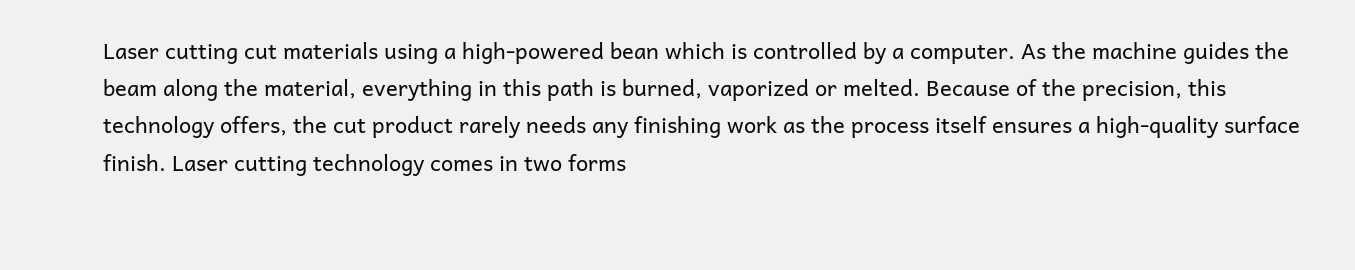Laser cutting cut materials using a high-powered bean which is controlled by a computer. As the machine guides the beam along the material, everything in this path is burned, vaporized or melted. Because of the precision, this technology offers, the cut product rarely needs any finishing work as the process itself ensures a high-quality surface finish. Laser cutting technology comes in two forms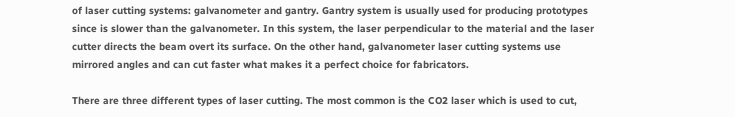of laser cutting systems: galvanometer and gantry. Gantry system is usually used for producing prototypes since is slower than the galvanometer. In this system, the laser perpendicular to the material and the laser cutter directs the beam overt its surface. On the other hand, galvanometer laser cutting systems use mirrored angles and can cut faster what makes it a perfect choice for fabricators.

There are three different types of laser cutting. The most common is the CO2 laser which is used to cut,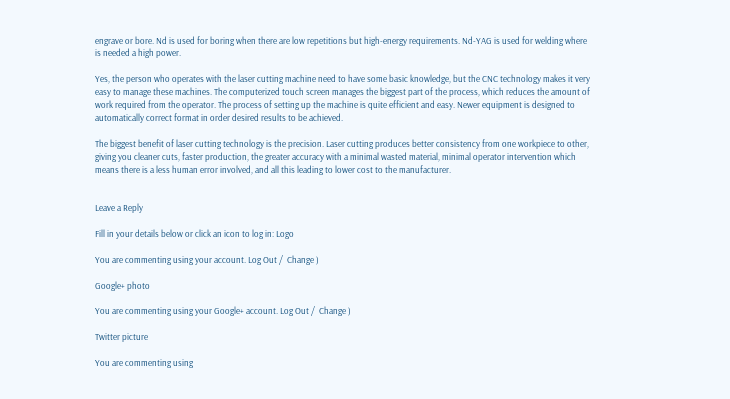engrave or bore. Nd is used for boring when there are low repetitions but high-energy requirements. Nd-YAG is used for welding where is needed a high power.

Yes, the person who operates with the laser cutting machine need to have some basic knowledge, but the CNC technology makes it very easy to manage these machines. The computerized touch screen manages the biggest part of the process, which reduces the amount of work required from the operator. The process of setting up the machine is quite efficient and easy. Newer equipment is designed to automatically correct format in order desired results to be achieved.

The biggest benefit of laser cutting technology is the precision. Laser cutting produces better consistency from one workpiece to other, giving you cleaner cuts, faster production, the greater accuracy with a minimal wasted material, minimal operator intervention which means there is a less human error involved, and all this leading to lower cost to the manufacturer.


Leave a Reply

Fill in your details below or click an icon to log in: Logo

You are commenting using your account. Log Out /  Change )

Google+ photo

You are commenting using your Google+ account. Log Out /  Change )

Twitter picture

You are commenting using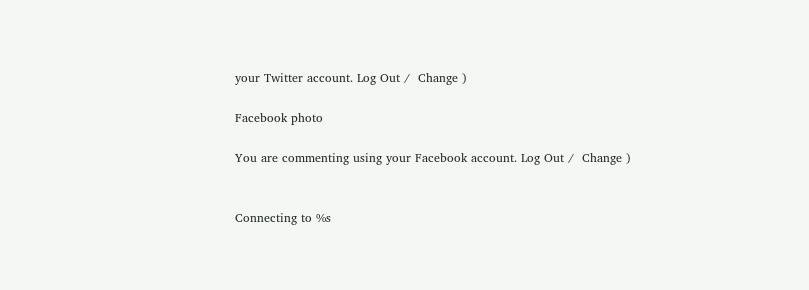your Twitter account. Log Out /  Change )

Facebook photo

You are commenting using your Facebook account. Log Out /  Change )


Connecting to %s